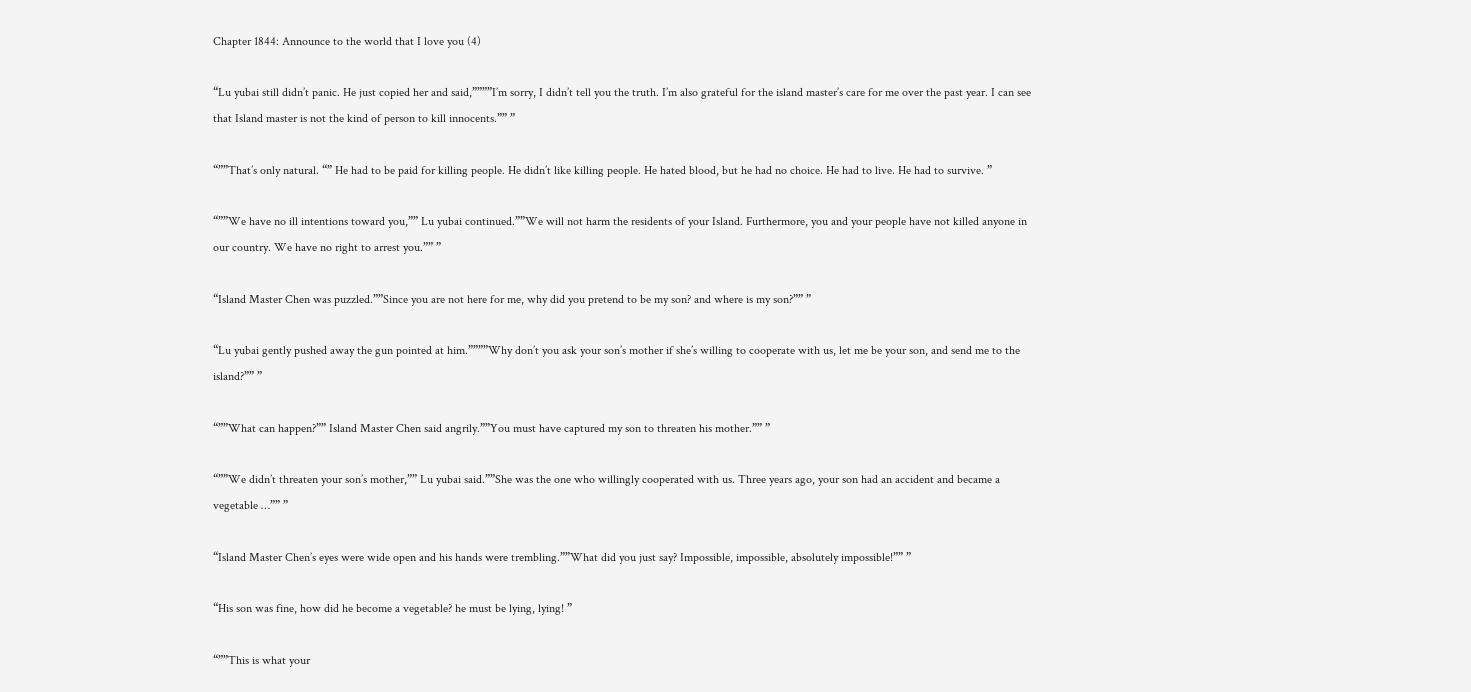Chapter 1844: Announce to the world that I love you (4)

“Lu yubai still didn’t panic. He just copied her and said,””””I’m sorry, I didn’t tell you the truth. I’m also grateful for the island master’s care for me over the past year. I can see that Island master is not the kind of person to kill innocents.”” ”

“””That’s only natural. “” He had to be paid for killing people. He didn’t like killing people. He hated blood, but he had no choice. He had to live. He had to survive. ”

“””We have no ill intentions toward you,”” Lu yubai continued.””We will not harm the residents of your Island. Furthermore, you and your people have not killed anyone in our country. We have no right to arrest you.”” ”

“Island Master Chen was puzzled.””Since you are not here for me, why did you pretend to be my son? and where is my son?”” ”

“Lu yubai gently pushed away the gun pointed at him.””””Why don’t you ask your son’s mother if she’s willing to cooperate with us, let me be your son, and send me to the island?”” ”

“””What can happen?”” Island Master Chen said angrily.””You must have captured my son to threaten his mother.”” ”

“””We didn’t threaten your son’s mother,”” Lu yubai said.””She was the one who willingly cooperated with us. Three years ago, your son had an accident and became a vegetable …”” ”

“Island Master Chen’s eyes were wide open and his hands were trembling.””What did you just say? Impossible, impossible, absolutely impossible!”” ”

“His son was fine, how did he become a vegetable? he must be lying, lying! ”

“””This is what your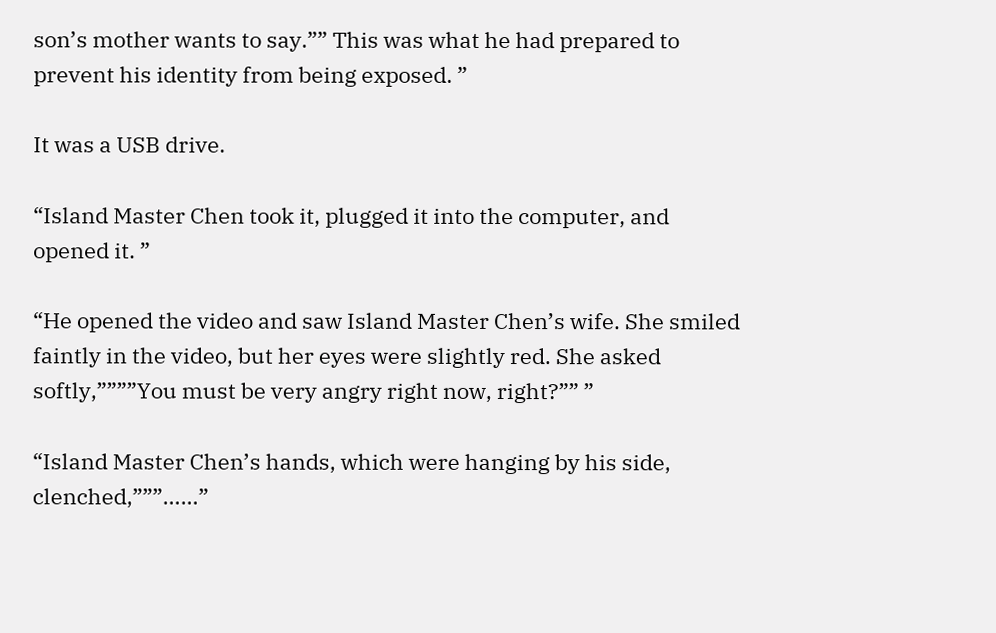son’s mother wants to say.”” This was what he had prepared to prevent his identity from being exposed. ”

It was a USB drive.

“Island Master Chen took it, plugged it into the computer, and opened it. ”

“He opened the video and saw Island Master Chen’s wife. She smiled faintly in the video, but her eyes were slightly red. She asked softly,””””You must be very angry right now, right?”” ”

“Island Master Chen’s hands, which were hanging by his side, clenched,”””……”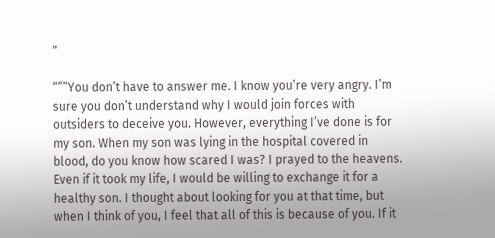”

“””You don’t have to answer me. I know you’re very angry. I’m sure you don’t understand why I would join forces with outsiders to deceive you. However, everything I’ve done is for my son. When my son was lying in the hospital covered in blood, do you know how scared I was? I prayed to the heavens. Even if it took my life, I would be willing to exchange it for a healthy son. I thought about looking for you at that time, but when I think of you, I feel that all of this is because of you. If it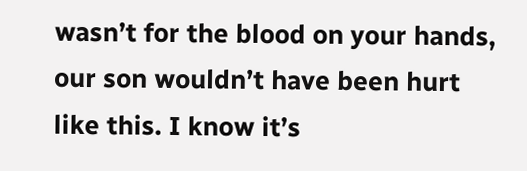wasn’t for the blood on your hands, our son wouldn’t have been hurt like this. I know it’s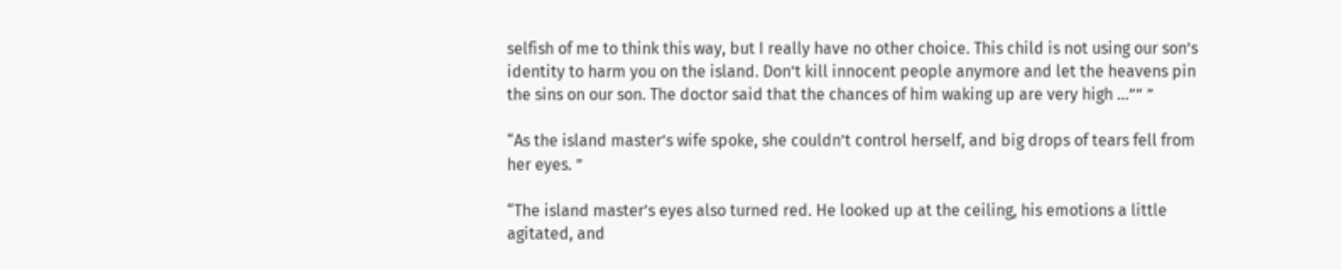selfish of me to think this way, but I really have no other choice. This child is not using our son’s identity to harm you on the island. Don’t kill innocent people anymore and let the heavens pin the sins on our son. The doctor said that the chances of him waking up are very high …”” ”

“As the island master’s wife spoke, she couldn’t control herself, and big drops of tears fell from her eyes. ”

“The island master’s eyes also turned red. He looked up at the ceiling, his emotions a little agitated, and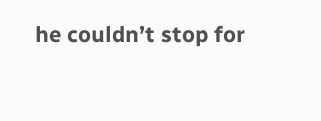he couldn’t stop for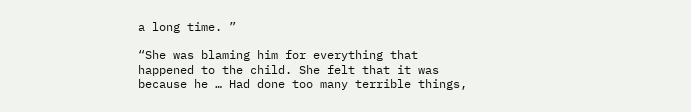a long time. ”

“She was blaming him for everything that happened to the child. She felt that it was because he … Had done too many terrible things,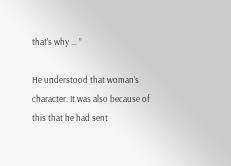that’s why … ”

He understood that woman’s character. It was also because of this that he had sent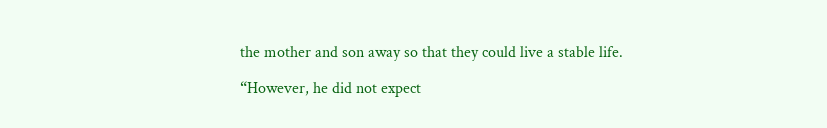the mother and son away so that they could live a stable life.

“However, he did not expect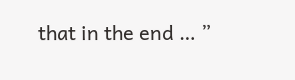that in the end … ”